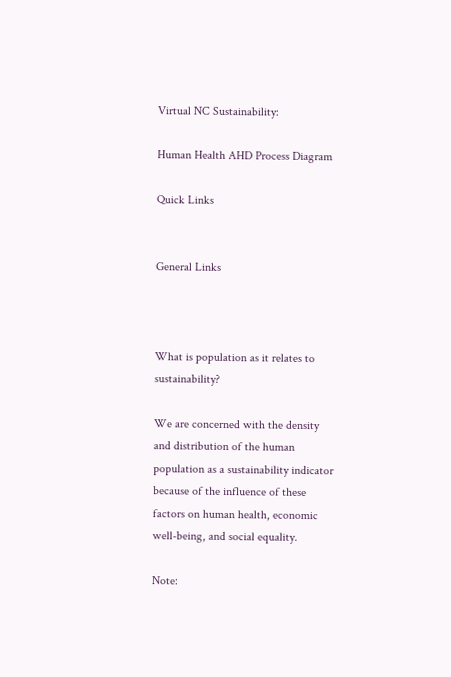Virtual NC Sustainability:

Human Health AHD Process Diagram

Quick Links


General Links



What is population as it relates to sustainability?

We are concerned with the density and distribution of the human population as a sustainability indicator because of the influence of these factors on human health, economic well-being, and social equality.

Note: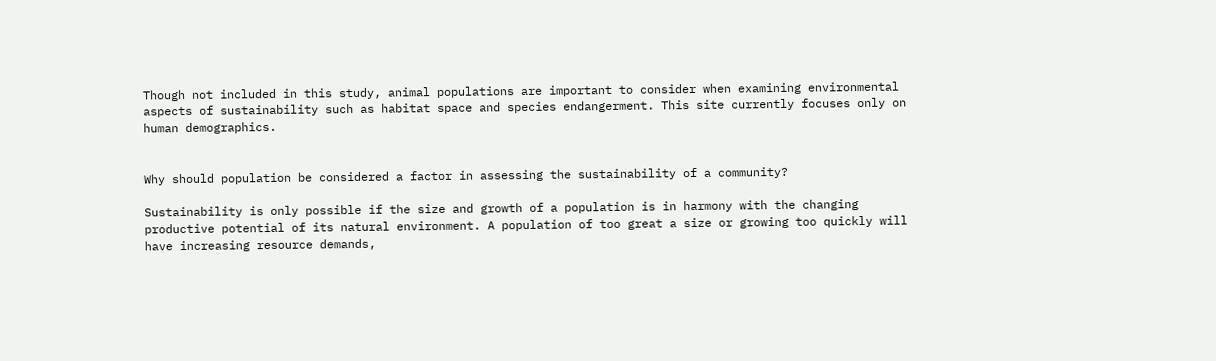Though not included in this study, animal populations are important to consider when examining environmental aspects of sustainability such as habitat space and species endangerment. This site currently focuses only on human demographics.


Why should population be considered a factor in assessing the sustainability of a community?

Sustainability is only possible if the size and growth of a population is in harmony with the changing productive potential of its natural environment. A population of too great a size or growing too quickly will have increasing resource demands,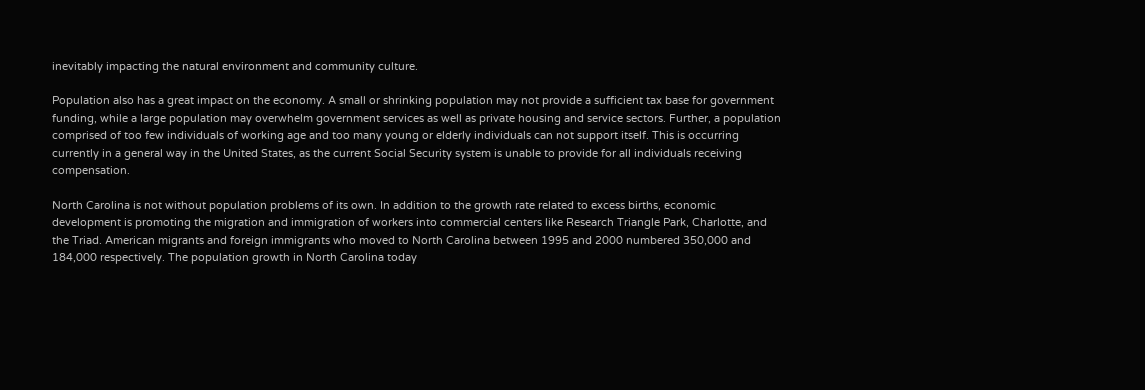inevitably impacting the natural environment and community culture.

Population also has a great impact on the economy. A small or shrinking population may not provide a sufficient tax base for government funding, while a large population may overwhelm government services as well as private housing and service sectors. Further, a population comprised of too few individuals of working age and too many young or elderly individuals can not support itself. This is occurring currently in a general way in the United States, as the current Social Security system is unable to provide for all individuals receiving compensation.

North Carolina is not without population problems of its own. In addition to the growth rate related to excess births, economic development is promoting the migration and immigration of workers into commercial centers like Research Triangle Park, Charlotte, and the Triad. American migrants and foreign immigrants who moved to North Carolina between 1995 and 2000 numbered 350,000 and 184,000 respectively. The population growth in North Carolina today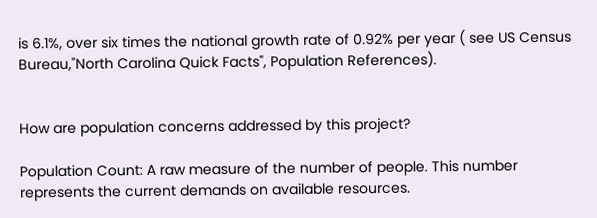is 6.1%, over six times the national growth rate of 0.92% per year ( see US Census Bureau,"North Carolina Quick Facts", Population References).


How are population concerns addressed by this project?

Population Count: A raw measure of the number of people. This number represents the current demands on available resources.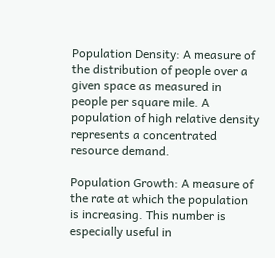Population Density: A measure of the distribution of people over a given space as measured in people per square mile. A population of high relative density represents a concentrated resource demand.

Population Growth: A measure of the rate at which the population is increasing. This number is especially useful in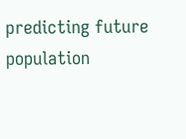predicting future population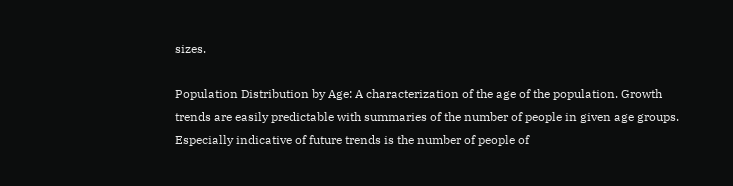sizes.

Population Distribution by Age: A characterization of the age of the population. Growth trends are easily predictable with summaries of the number of people in given age groups. Especially indicative of future trends is the number of people of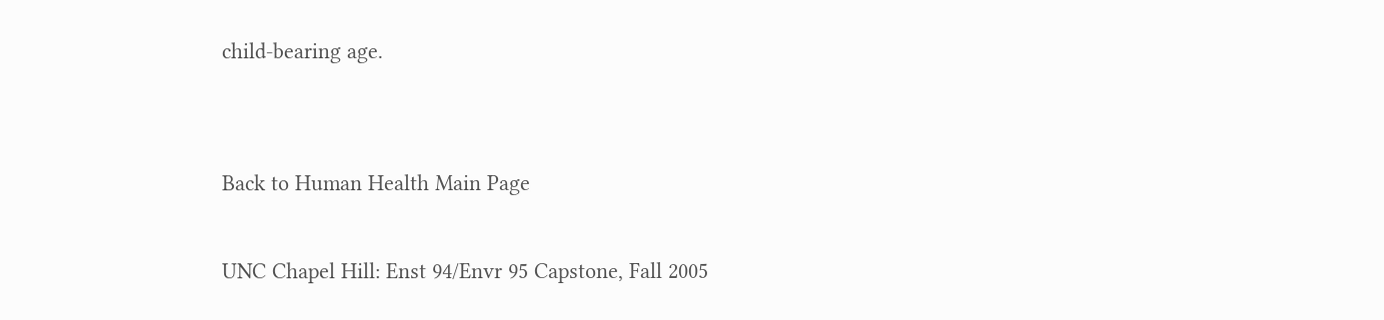child-bearing age.


Back to Human Health Main Page

UNC Chapel Hill: Enst 94/Envr 95 Capstone, Fall 2005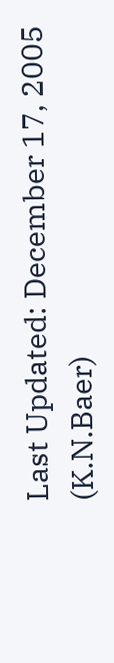Last Updated: December 17, 2005 (K.N.Baer)